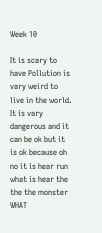Week 10

It is scary to have Pollution is vary weird to live in the world. It is vary dangerous and it can be ok but it is ok because oh no it is hear run what is hear the the the monster WHAT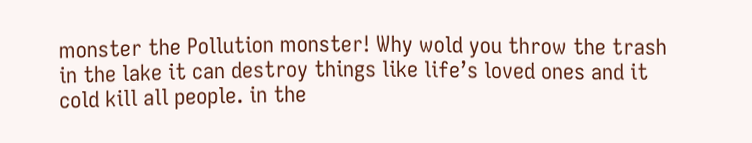monster the Pollution monster! Why wold you throw the trash in the lake it can destroy things like life’s loved ones and it cold kill all people. in the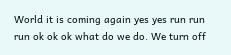World it is coming again yes yes run run run ok ok ok what do we do. We turn off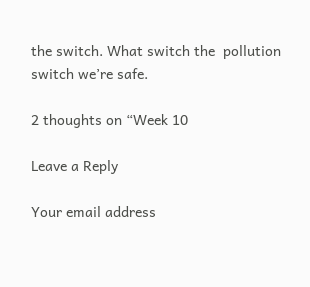the switch. What switch the  pollution switch we’re safe.

2 thoughts on “Week 10

Leave a Reply

Your email address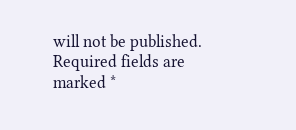will not be published. Required fields are marked *